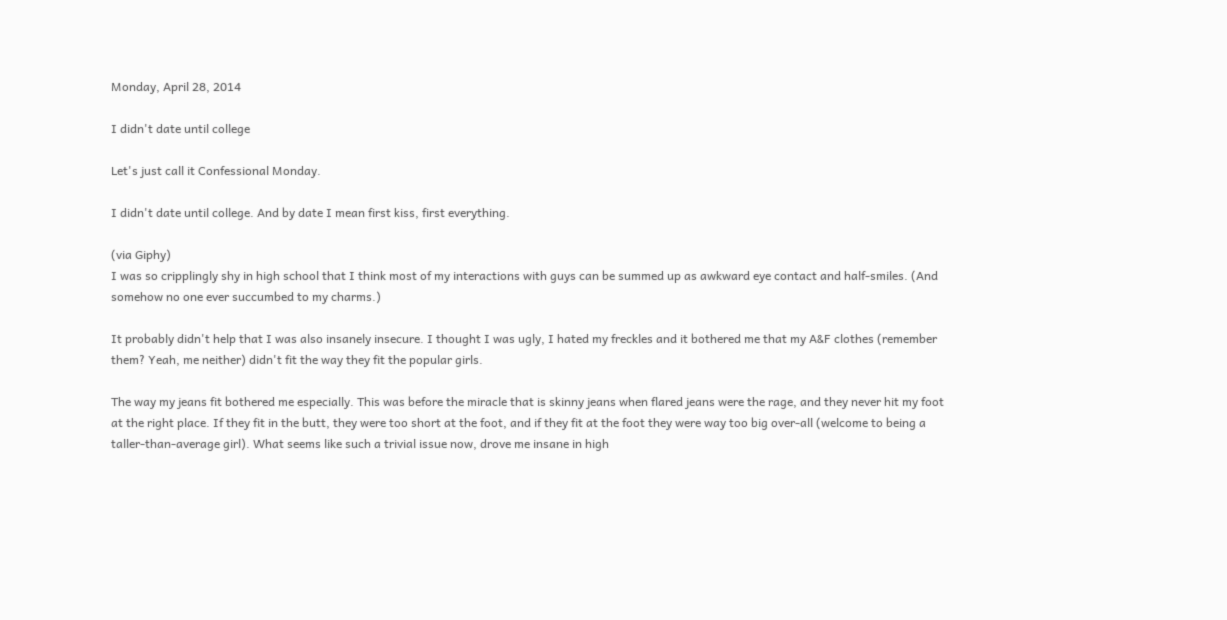Monday, April 28, 2014

I didn't date until college

Let's just call it Confessional Monday.

I didn't date until college. And by date I mean first kiss, first everything.

(via Giphy)
I was so cripplingly shy in high school that I think most of my interactions with guys can be summed up as awkward eye contact and half-smiles. (And somehow no one ever succumbed to my charms.)

It probably didn't help that I was also insanely insecure. I thought I was ugly, I hated my freckles and it bothered me that my A&F clothes (remember them? Yeah, me neither) didn't fit the way they fit the popular girls.

The way my jeans fit bothered me especially. This was before the miracle that is skinny jeans when flared jeans were the rage, and they never hit my foot at the right place. If they fit in the butt, they were too short at the foot, and if they fit at the foot they were way too big over-all (welcome to being a taller-than-average girl). What seems like such a trivial issue now, drove me insane in high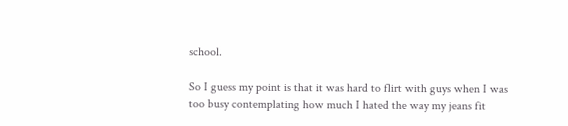school.

So I guess my point is that it was hard to flirt with guys when I was too busy contemplating how much I hated the way my jeans fit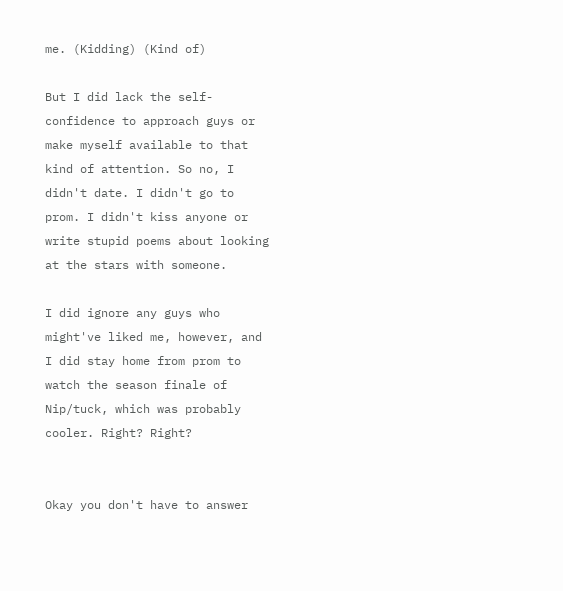me. (Kidding) (Kind of)

But I did lack the self-confidence to approach guys or make myself available to that kind of attention. So no, I didn't date. I didn't go to prom. I didn't kiss anyone or write stupid poems about looking at the stars with someone.

I did ignore any guys who might've liked me, however, and I did stay home from prom to watch the season finale of Nip/tuck, which was probably cooler. Right? Right?


Okay you don't have to answer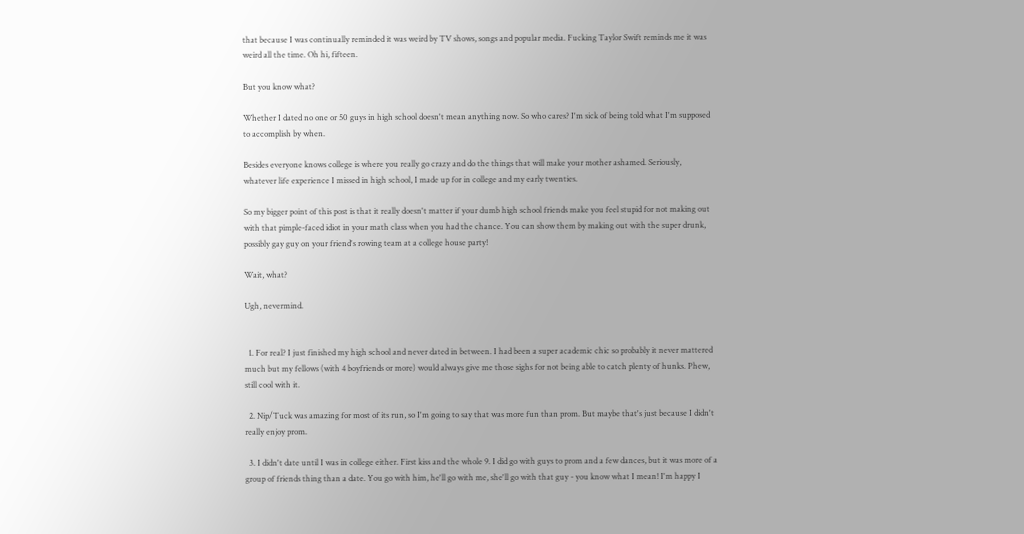that because I was continually reminded it was weird by TV shows, songs and popular media. Fucking Taylor Swift reminds me it was weird all the time. Oh hi, fifteen.

But you know what?

Whether I dated no one or 50 guys in high school doesn't mean anything now. So who cares? I'm sick of being told what I'm supposed to accomplish by when.

Besides everyone knows college is where you really go crazy and do the things that will make your mother ashamed. Seriously, whatever life experience I missed in high school, I made up for in college and my early twenties.

So my bigger point of this post is that it really doesn't matter if your dumb high school friends make you feel stupid for not making out with that pimple-faced idiot in your math class when you had the chance. You can show them by making out with the super drunk, possibly gay guy on your friend's rowing team at a college house party!

Wait, what?

Ugh, nevermind.


  1. For real? I just finished my high school and never dated in between. I had been a super academic chic so probably it never mattered much but my fellows (with 4 boyfriends or more) would always give me those sighs for not being able to catch plenty of hunks. Phew, still cool with it.

  2. Nip/Tuck was amazing for most of its run, so I'm going to say that was more fun than prom. But maybe that's just because I didn't really enjoy prom.

  3. I didn't date until I was in college either. First kiss and the whole 9. I did go with guys to prom and a few dances, but it was more of a group of friends thing than a date. You go with him, he'll go with me, she'll go with that guy - you know what I mean! I'm happy I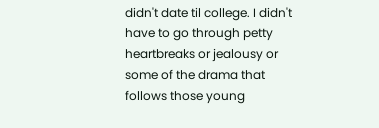didn't date til college. I didn't have to go through petty heartbreaks or jealousy or some of the drama that follows those young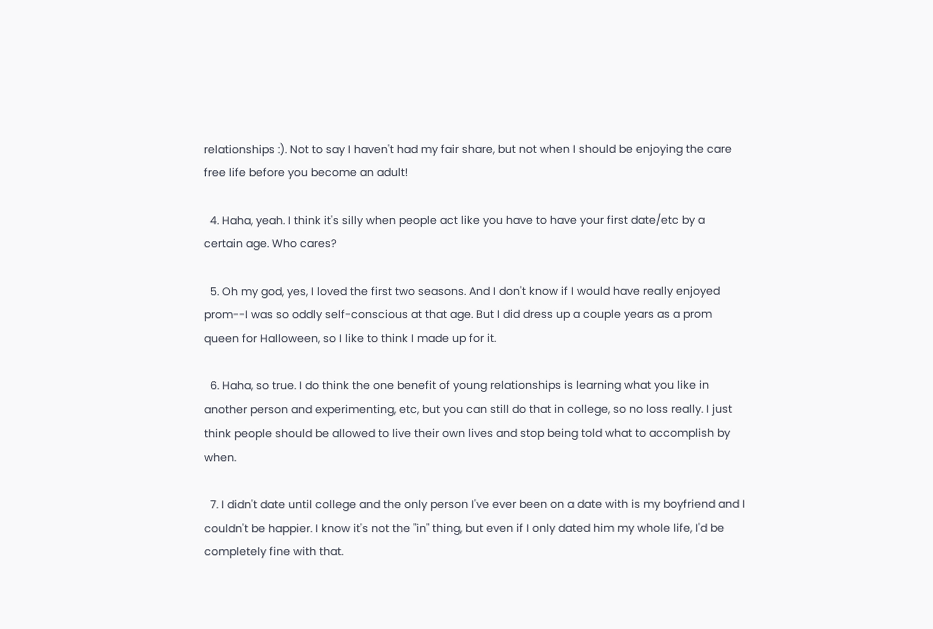relationships :). Not to say I haven't had my fair share, but not when I should be enjoying the care free life before you become an adult!

  4. Haha, yeah. I think it's silly when people act like you have to have your first date/etc by a certain age. Who cares?

  5. Oh my god, yes, I loved the first two seasons. And I don't know if I would have really enjoyed prom--I was so oddly self-conscious at that age. But I did dress up a couple years as a prom queen for Halloween, so I like to think I made up for it.

  6. Haha, so true. I do think the one benefit of young relationships is learning what you like in another person and experimenting, etc, but you can still do that in college, so no loss really. I just think people should be allowed to live their own lives and stop being told what to accomplish by when.

  7. I didn't date until college and the only person I've ever been on a date with is my boyfriend and I couldn't be happier. I know it's not the "in" thing, but even if I only dated him my whole life, I'd be completely fine with that.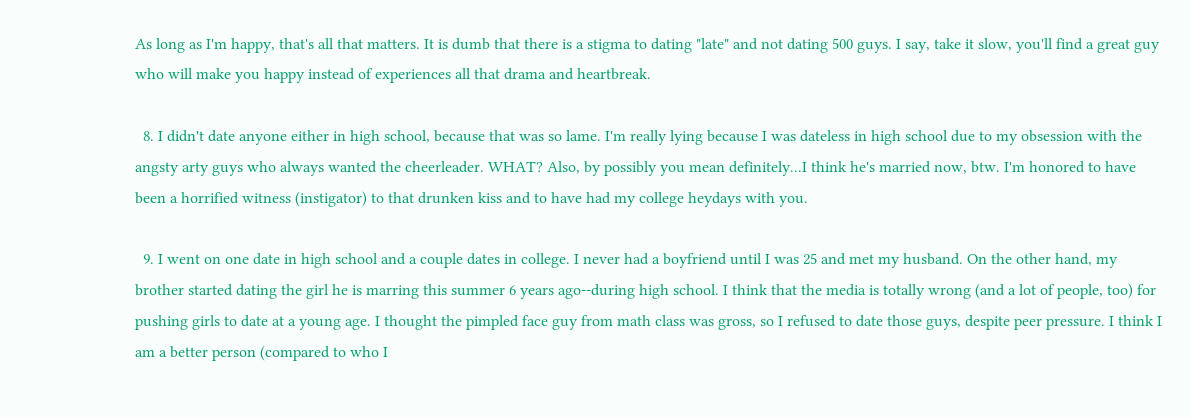As long as I'm happy, that's all that matters. It is dumb that there is a stigma to dating "late" and not dating 500 guys. I say, take it slow, you'll find a great guy who will make you happy instead of experiences all that drama and heartbreak.

  8. I didn't date anyone either in high school, because that was so lame. I'm really lying because I was dateless in high school due to my obsession with the angsty arty guys who always wanted the cheerleader. WHAT? Also, by possibly you mean definitely...I think he's married now, btw. I'm honored to have been a horrified witness (instigator) to that drunken kiss and to have had my college heydays with you.

  9. I went on one date in high school and a couple dates in college. I never had a boyfriend until I was 25 and met my husband. On the other hand, my brother started dating the girl he is marring this summer 6 years ago--during high school. I think that the media is totally wrong (and a lot of people, too) for pushing girls to date at a young age. I thought the pimpled face guy from math class was gross, so I refused to date those guys, despite peer pressure. I think I am a better person (compared to who I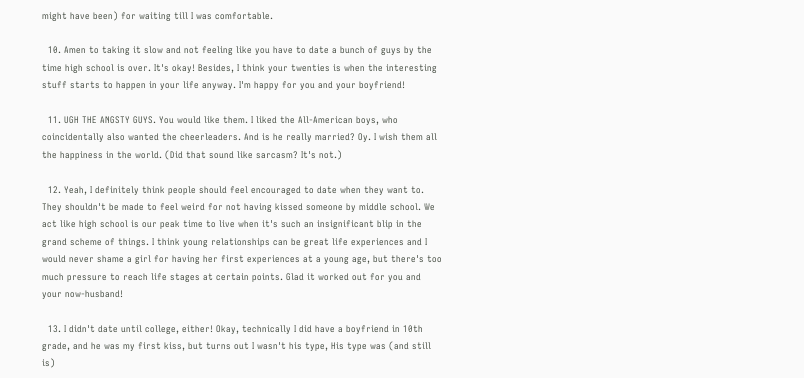might have been) for waiting till I was comfortable.

  10. Amen to taking it slow and not feeling like you have to date a bunch of guys by the time high school is over. It's okay! Besides, I think your twenties is when the interesting stuff starts to happen in your life anyway. I'm happy for you and your boyfriend!

  11. UGH THE ANGSTY GUYS. You would like them. I liked the All-American boys, who coincidentally also wanted the cheerleaders. And is he really married? Oy. I wish them all the happiness in the world. (Did that sound like sarcasm? It's not.)

  12. Yeah, I definitely think people should feel encouraged to date when they want to. They shouldn't be made to feel weird for not having kissed someone by middle school. We act like high school is our peak time to live when it's such an insignificant blip in the grand scheme of things. I think young relationships can be great life experiences and I would never shame a girl for having her first experiences at a young age, but there's too much pressure to reach life stages at certain points. Glad it worked out for you and your now-husband!

  13. I didn't date until college, either! Okay, technically I did have a boyfriend in 10th grade, and he was my first kiss, but turns out I wasn't his type, His type was (and still is)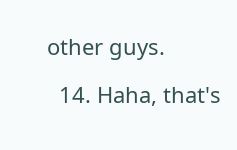other guys.

  14. Haha, that's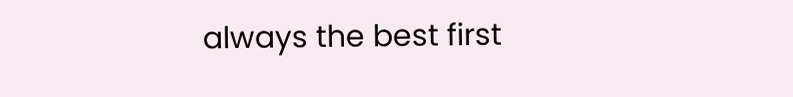always the best first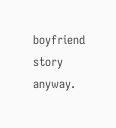boyfriend story anyway.